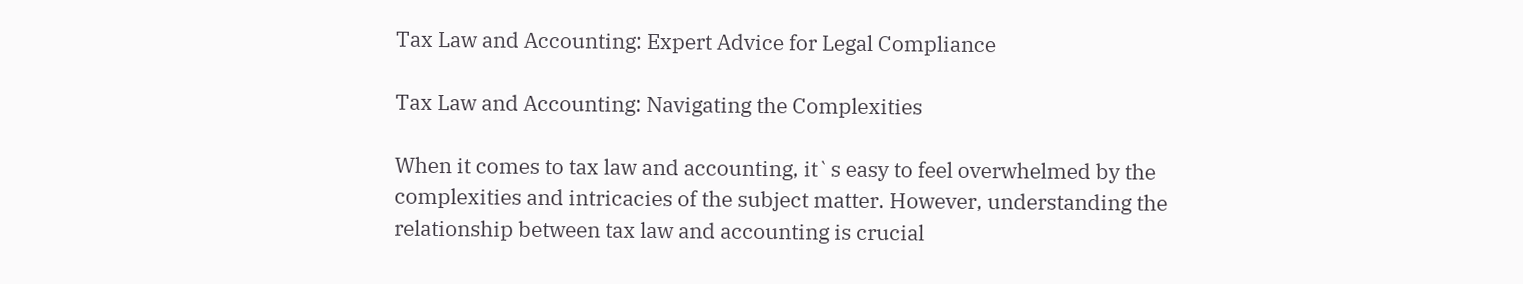Tax Law and Accounting: Expert Advice for Legal Compliance

Tax Law and Accounting: Navigating the Complexities

When it comes to tax law and accounting, it`s easy to feel overwhelmed by the complexities and intricacies of the subject matter. However, understanding the relationship between tax law and accounting is crucial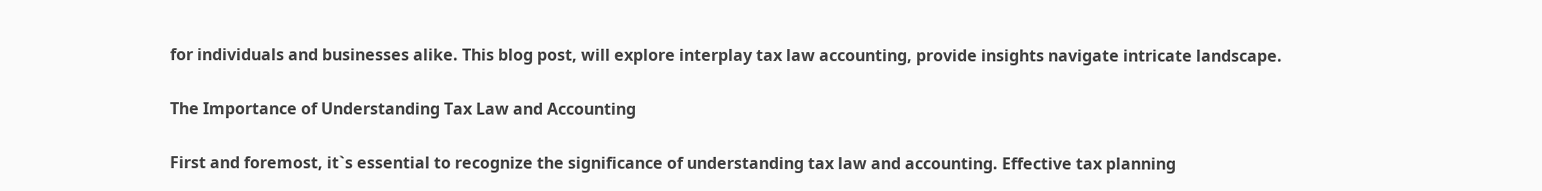for individuals and businesses alike. This blog post, will explore interplay tax law accounting, provide insights navigate intricate landscape.

The Importance of Understanding Tax Law and Accounting

First and foremost, it`s essential to recognize the significance of understanding tax law and accounting. Effective tax planning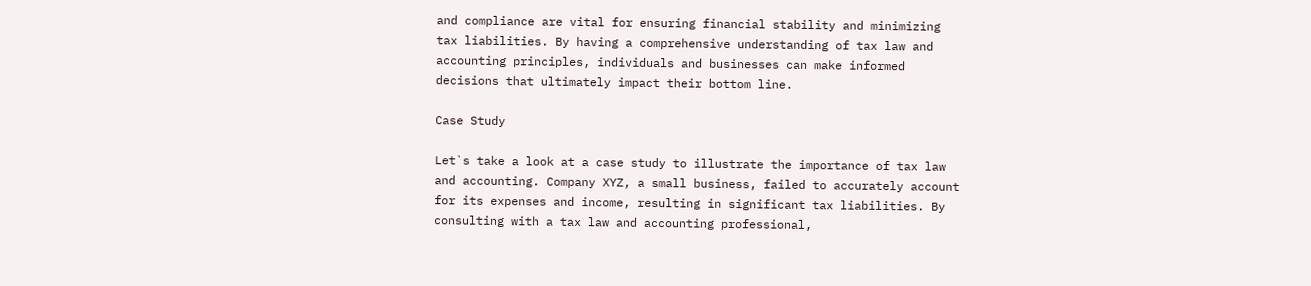and compliance are vital for ensuring financial stability and minimizing tax liabilities. By having a comprehensive understanding of tax law and accounting principles, individuals and businesses can make informed decisions that ultimately impact their bottom line.

Case Study

Let`s take a look at a case study to illustrate the importance of tax law and accounting. Company XYZ, a small business, failed to accurately account for its expenses and income, resulting in significant tax liabilities. By consulting with a tax law and accounting professional,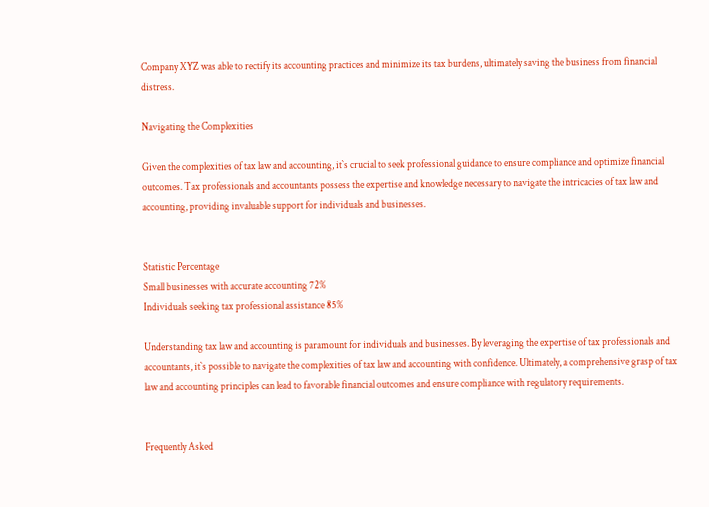Company XYZ was able to rectify its accounting practices and minimize its tax burdens, ultimately saving the business from financial distress.

Navigating the Complexities

Given the complexities of tax law and accounting, it`s crucial to seek professional guidance to ensure compliance and optimize financial outcomes. Tax professionals and accountants possess the expertise and knowledge necessary to navigate the intricacies of tax law and accounting, providing invaluable support for individuals and businesses.


Statistic Percentage
Small businesses with accurate accounting 72%
Individuals seeking tax professional assistance 85%

Understanding tax law and accounting is paramount for individuals and businesses. By leveraging the expertise of tax professionals and accountants, it`s possible to navigate the complexities of tax law and accounting with confidence. Ultimately, a comprehensive grasp of tax law and accounting principles can lead to favorable financial outcomes and ensure compliance with regulatory requirements.


Frequently Asked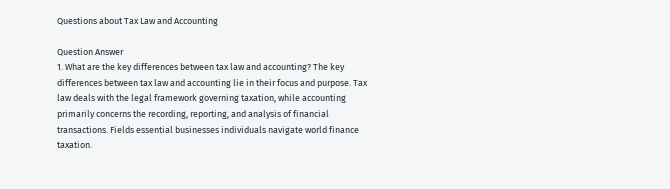Questions about Tax Law and Accounting

Question Answer
1. What are the key differences between tax law and accounting? The key differences between tax law and accounting lie in their focus and purpose. Tax law deals with the legal framework governing taxation, while accounting primarily concerns the recording, reporting, and analysis of financial transactions. Fields essential businesses individuals navigate world finance taxation.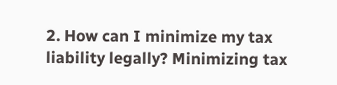2. How can I minimize my tax liability legally? Minimizing tax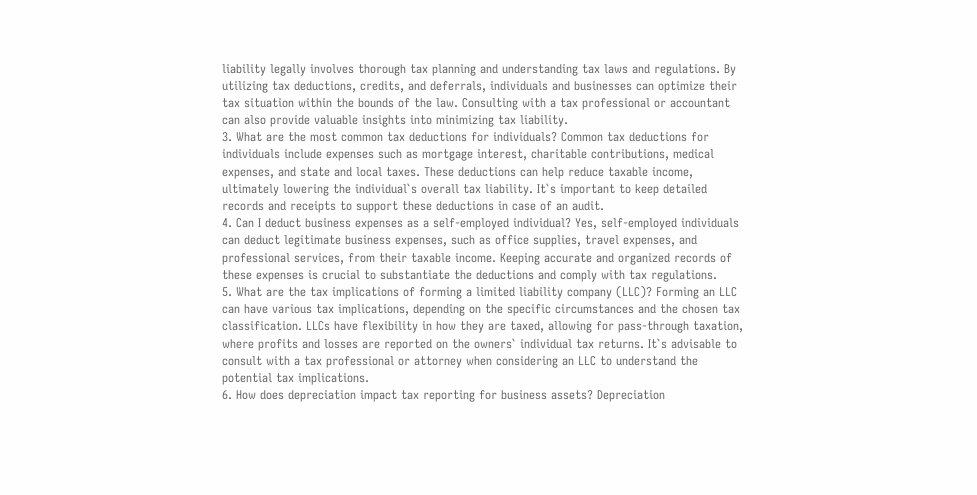liability legally involves thorough tax planning and understanding tax laws and regulations. By utilizing tax deductions, credits, and deferrals, individuals and businesses can optimize their tax situation within the bounds of the law. Consulting with a tax professional or accountant can also provide valuable insights into minimizing tax liability.
3. What are the most common tax deductions for individuals? Common tax deductions for individuals include expenses such as mortgage interest, charitable contributions, medical expenses, and state and local taxes. These deductions can help reduce taxable income, ultimately lowering the individual`s overall tax liability. It`s important to keep detailed records and receipts to support these deductions in case of an audit.
4. Can I deduct business expenses as a self-employed individual? Yes, self-employed individuals can deduct legitimate business expenses, such as office supplies, travel expenses, and professional services, from their taxable income. Keeping accurate and organized records of these expenses is crucial to substantiate the deductions and comply with tax regulations.
5. What are the tax implications of forming a limited liability company (LLC)? Forming an LLC can have various tax implications, depending on the specific circumstances and the chosen tax classification. LLCs have flexibility in how they are taxed, allowing for pass-through taxation, where profits and losses are reported on the owners` individual tax returns. It`s advisable to consult with a tax professional or attorney when considering an LLC to understand the potential tax implications.
6. How does depreciation impact tax reporting for business assets? Depreciation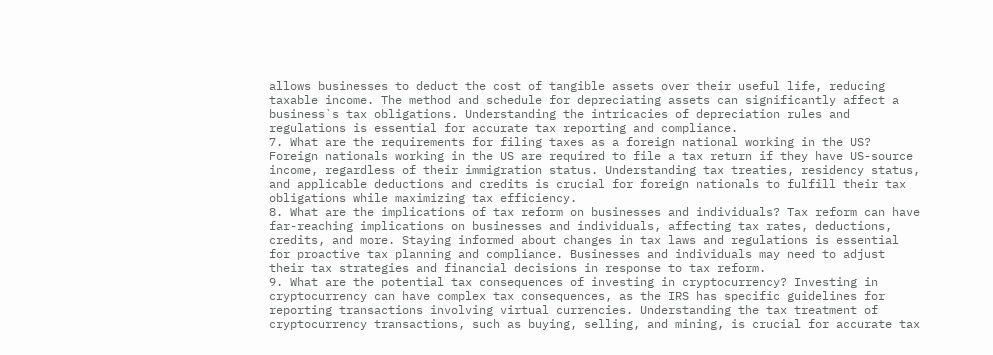allows businesses to deduct the cost of tangible assets over their useful life, reducing taxable income. The method and schedule for depreciating assets can significantly affect a business`s tax obligations. Understanding the intricacies of depreciation rules and regulations is essential for accurate tax reporting and compliance.
7. What are the requirements for filing taxes as a foreign national working in the US? Foreign nationals working in the US are required to file a tax return if they have US-source income, regardless of their immigration status. Understanding tax treaties, residency status, and applicable deductions and credits is crucial for foreign nationals to fulfill their tax obligations while maximizing tax efficiency.
8. What are the implications of tax reform on businesses and individuals? Tax reform can have far-reaching implications on businesses and individuals, affecting tax rates, deductions, credits, and more. Staying informed about changes in tax laws and regulations is essential for proactive tax planning and compliance. Businesses and individuals may need to adjust their tax strategies and financial decisions in response to tax reform.
9. What are the potential tax consequences of investing in cryptocurrency? Investing in cryptocurrency can have complex tax consequences, as the IRS has specific guidelines for reporting transactions involving virtual currencies. Understanding the tax treatment of cryptocurrency transactions, such as buying, selling, and mining, is crucial for accurate tax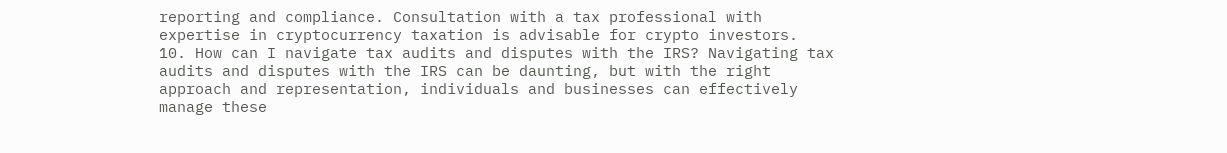reporting and compliance. Consultation with a tax professional with expertise in cryptocurrency taxation is advisable for crypto investors.
10. How can I navigate tax audits and disputes with the IRS? Navigating tax audits and disputes with the IRS can be daunting, but with the right approach and representation, individuals and businesses can effectively manage these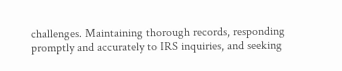challenges. Maintaining thorough records, responding promptly and accurately to IRS inquiries, and seeking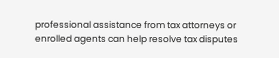professional assistance from tax attorneys or enrolled agents can help resolve tax disputes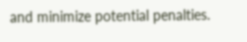and minimize potential penalties.